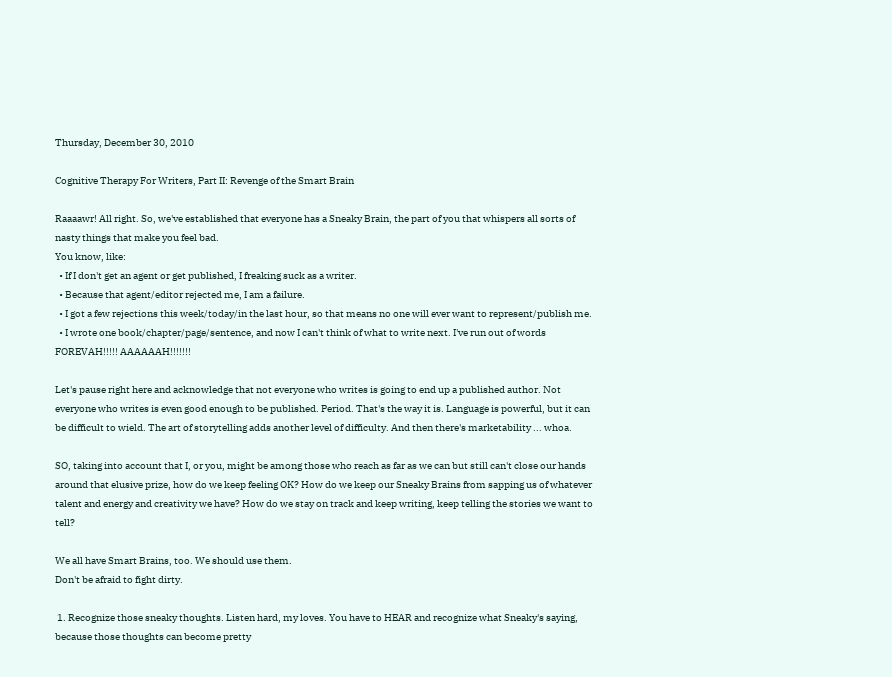Thursday, December 30, 2010

Cognitive Therapy For Writers, Part II: Revenge of the Smart Brain

Raaaawr! All right. So, we've established that everyone has a Sneaky Brain, the part of you that whispers all sorts of nasty things that make you feel bad.
You know, like:
  • If I don't get an agent or get published, I freaking suck as a writer.
  • Because that agent/editor rejected me, I am a failure.
  • I got a few rejections this week/today/in the last hour, so that means no one will ever want to represent/publish me.
  • I wrote one book/chapter/page/sentence, and now I can't think of what to write next. I've run out of words FOREVAH!!!!! AAAAAAH!!!!!!!

Let's pause right here and acknowledge that not everyone who writes is going to end up a published author. Not everyone who writes is even good enough to be published. Period. That's the way it is. Language is powerful, but it can be difficult to wield. The art of storytelling adds another level of difficulty. And then there's marketability ... whoa.

SO, taking into account that I, or you, might be among those who reach as far as we can but still can't close our hands around that elusive prize, how do we keep feeling OK? How do we keep our Sneaky Brains from sapping us of whatever talent and energy and creativity we have? How do we stay on track and keep writing, keep telling the stories we want to tell?

We all have Smart Brains, too. We should use them.
Don't be afraid to fight dirty.

 1. Recognize those sneaky thoughts. Listen hard, my loves. You have to HEAR and recognize what Sneaky's saying, because those thoughts can become pretty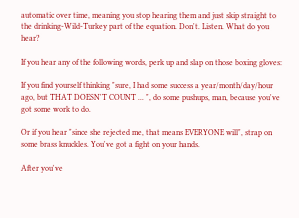automatic over time, meaning you stop hearing them and just skip straight to the drinking-Wild-Turkey part of the equation. Don't. Listen. What do you hear?

If you hear any of the following words, perk up and slap on those boxing gloves:

If you find yourself thinking "sure, I had some success a year/month/day/hour ago, but THAT DOESN'T COUNT ... ", do some pushups, man, because you've got some work to do.

Or if you hear "since she rejected me, that means EVERYONE will", strap on some brass knuckles. You've got a fight on your hands.

After you've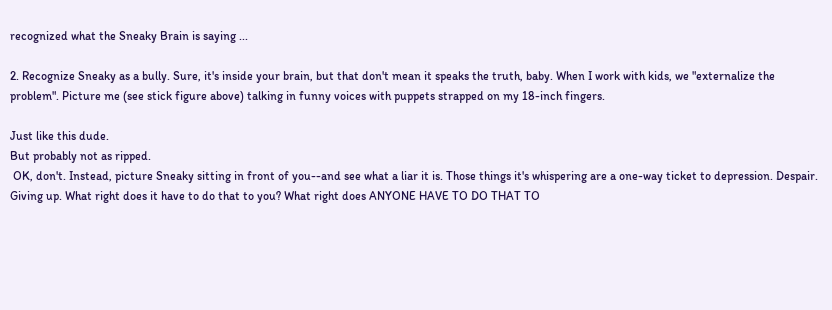recognized what the Sneaky Brain is saying ...

2. Recognize Sneaky as a bully. Sure, it's inside your brain, but that don't mean it speaks the truth, baby. When I work with kids, we "externalize the problem". Picture me (see stick figure above) talking in funny voices with puppets strapped on my 18-inch fingers.

Just like this dude.
But probably not as ripped.
 OK, don't. Instead, picture Sneaky sitting in front of you--and see what a liar it is. Those things it's whispering are a one-way ticket to depression. Despair. Giving up. What right does it have to do that to you? What right does ANYONE HAVE TO DO THAT TO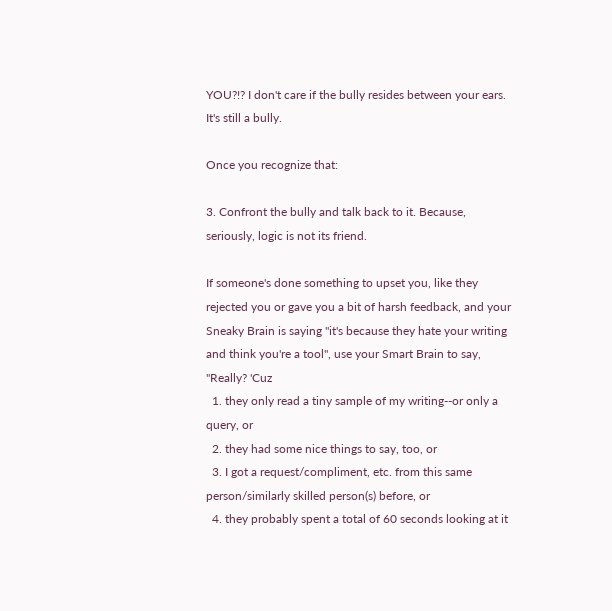YOU?!? I don't care if the bully resides between your ears. It's still a bully.

Once you recognize that:

3. Confront the bully and talk back to it. Because, seriously, logic is not its friend.

If someone's done something to upset you, like they rejected you or gave you a bit of harsh feedback, and your Sneaky Brain is saying "it's because they hate your writing and think you're a tool", use your Smart Brain to say, "Really? 'Cuz
  1. they only read a tiny sample of my writing--or only a query, or
  2. they had some nice things to say, too, or
  3. I got a request/compliment, etc. from this same person/similarly skilled person(s) before, or
  4. they probably spent a total of 60 seconds looking at it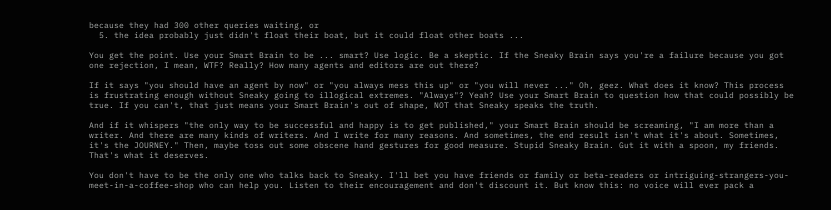because they had 300 other queries waiting, or
  5. the idea probably just didn't float their boat, but it could float other boats ...

You get the point. Use your Smart Brain to be ... smart? Use logic. Be a skeptic. If the Sneaky Brain says you're a failure because you got one rejection, I mean, WTF? Really? How many agents and editors are out there?

If it says "you should have an agent by now" or "you always mess this up" or "you will never ..." Oh, geez. What does it know? This process is frustrating enough without Sneaky going to illogical extremes. "Always"? Yeah? Use your Smart Brain to question how that could possibly be true. If you can't, that just means your Smart Brain's out of shape, NOT that Sneaky speaks the truth.

And if it whispers "the only way to be successful and happy is to get published," your Smart Brain should be screaming, "I am more than a writer. And there are many kinds of writers. And I write for many reasons. And sometimes, the end result isn't what it's about. Sometimes, it's the JOURNEY." Then, maybe toss out some obscene hand gestures for good measure. Stupid Sneaky Brain. Gut it with a spoon, my friends. That's what it deserves.

You don't have to be the only one who talks back to Sneaky. I'll bet you have friends or family or beta-readers or intriguing-strangers-you-meet-in-a-coffee-shop who can help you. Listen to their encouragement and don't discount it. But know this: no voice will ever pack a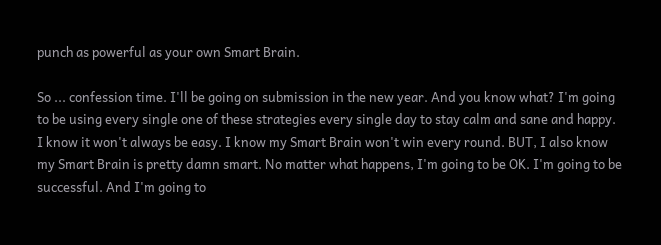punch as powerful as your own Smart Brain.

So ... confession time. I'll be going on submission in the new year. And you know what? I'm going to be using every single one of these strategies every single day to stay calm and sane and happy. I know it won't always be easy. I know my Smart Brain won't win every round. BUT, I also know my Smart Brain is pretty damn smart. No matter what happens, I'm going to be OK. I'm going to be successful. And I'm going to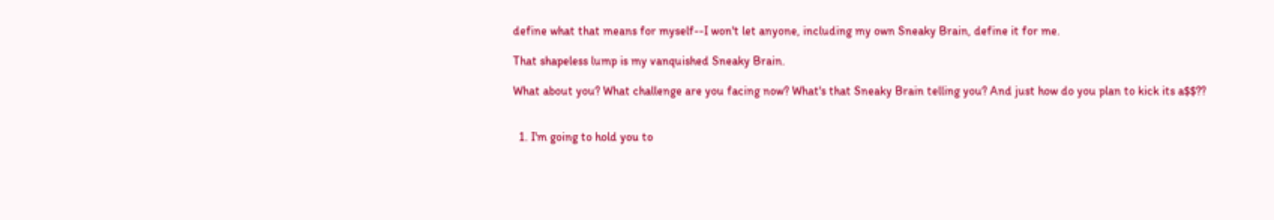define what that means for myself--I won't let anyone, including my own Sneaky Brain, define it for me.

That shapeless lump is my vanquished Sneaky Brain.

What about you? What challenge are you facing now? What's that Sneaky Brain telling you? And just how do you plan to kick its a$$??


  1. I'm going to hold you to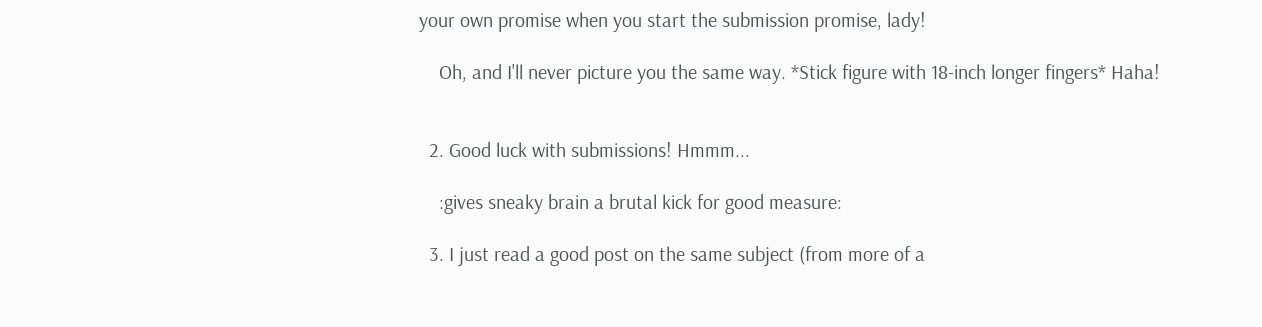your own promise when you start the submission promise, lady!

    Oh, and I'll never picture you the same way. *Stick figure with 18-inch longer fingers* Haha!


  2. Good luck with submissions! Hmmm...

    :gives sneaky brain a brutal kick for good measure:

  3. I just read a good post on the same subject (from more of a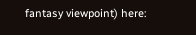fantasy viewpoint) here: